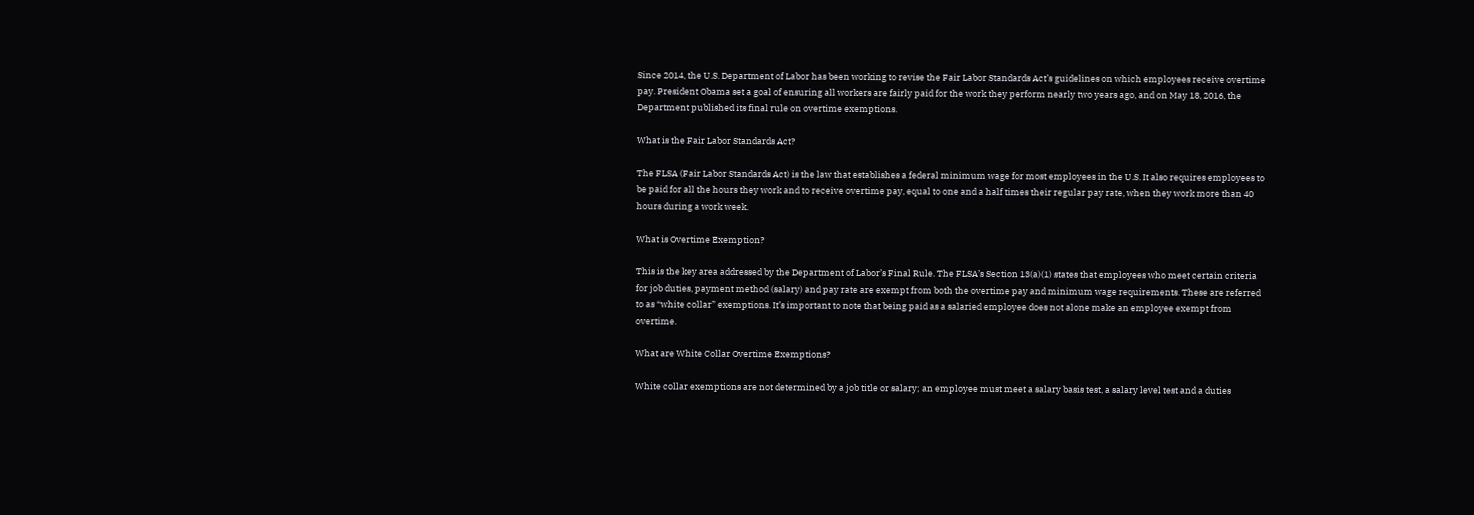Since 2014, the U.S. Department of Labor has been working to revise the Fair Labor Standards Act’s guidelines on which employees receive overtime pay. President Obama set a goal of ensuring all workers are fairly paid for the work they perform nearly two years ago, and on May 18, 2016, the Department published its final rule on overtime exemptions.

What is the Fair Labor Standards Act?

The FLSA (Fair Labor Standards Act) is the law that establishes a federal minimum wage for most employees in the U.S. It also requires employees to be paid for all the hours they work and to receive overtime pay, equal to one and a half times their regular pay rate, when they work more than 40 hours during a work week.

What is Overtime Exemption?

This is the key area addressed by the Department of Labor’s Final Rule. The FLSA’s Section 13(a)(1) states that employees who meet certain criteria for job duties, payment method (salary) and pay rate are exempt from both the overtime pay and minimum wage requirements. These are referred to as “white collar” exemptions. It’s important to note that being paid as a salaried employee does not alone make an employee exempt from overtime.

What are White Collar Overtime Exemptions?

White collar exemptions are not determined by a job title or salary; an employee must meet a salary basis test, a salary level test and a duties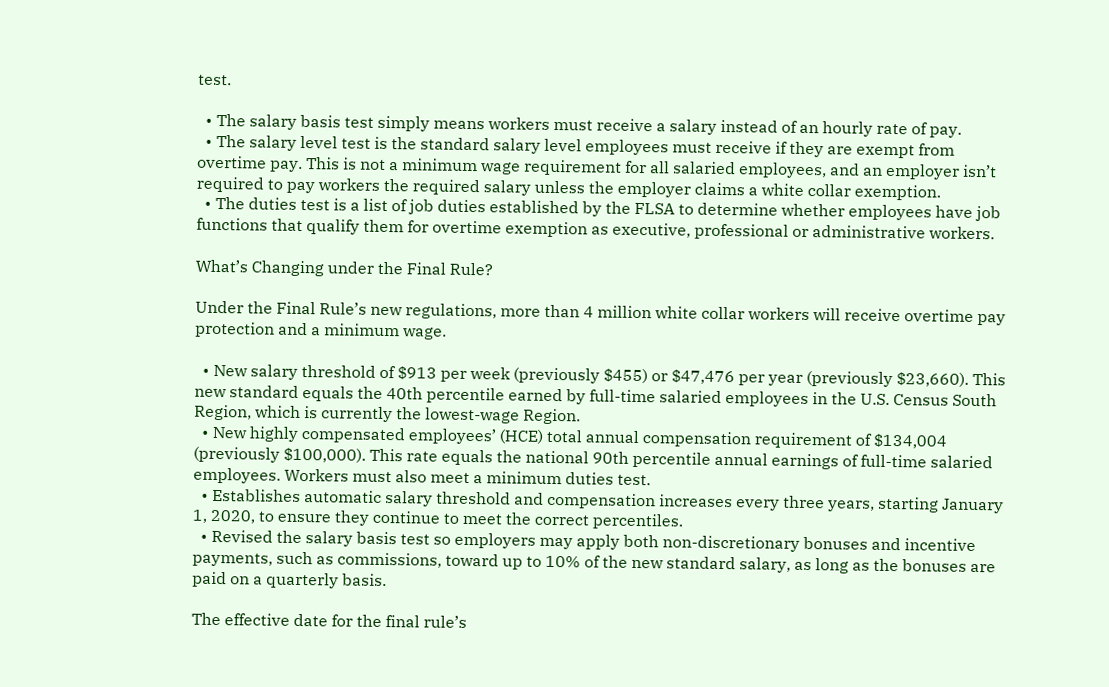test.

  • The salary basis test simply means workers must receive a salary instead of an hourly rate of pay.
  • The salary level test is the standard salary level employees must receive if they are exempt from overtime pay. This is not a minimum wage requirement for all salaried employees, and an employer isn’t required to pay workers the required salary unless the employer claims a white collar exemption.
  • The duties test is a list of job duties established by the FLSA to determine whether employees have job functions that qualify them for overtime exemption as executive, professional or administrative workers.

What’s Changing under the Final Rule?

Under the Final Rule’s new regulations, more than 4 million white collar workers will receive overtime pay protection and a minimum wage.

  • New salary threshold of $913 per week (previously $455) or $47,476 per year (previously $23,660). This new standard equals the 40th percentile earned by full-time salaried employees in the U.S. Census South Region, which is currently the lowest-wage Region.
  • New highly compensated employees’ (HCE) total annual compensation requirement of $134,004 (previously $100,000). This rate equals the national 90th percentile annual earnings of full-time salaried employees. Workers must also meet a minimum duties test.
  • Establishes automatic salary threshold and compensation increases every three years, starting January 1, 2020, to ensure they continue to meet the correct percentiles.
  • Revised the salary basis test so employers may apply both non-discretionary bonuses and incentive payments, such as commissions, toward up to 10% of the new standard salary, as long as the bonuses are paid on a quarterly basis.

The effective date for the final rule’s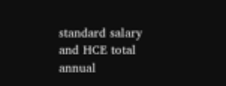standard salary and HCE total annual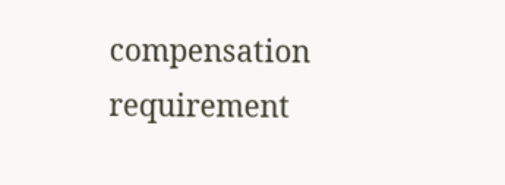compensation requirement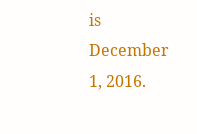is December 1, 2016.